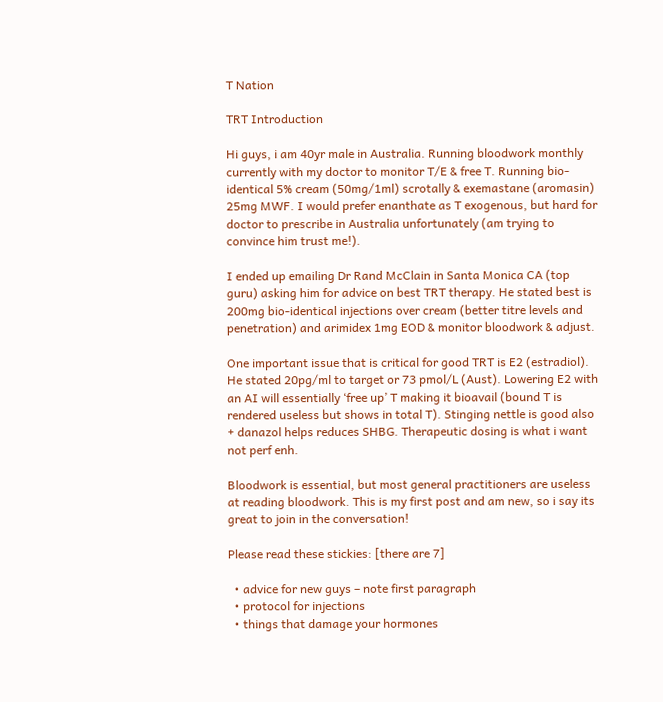T Nation

TRT Introduction

Hi guys, i am 40yr male in Australia. Running bloodwork monthly currently with my doctor to monitor T/E & free T. Running bio-identical 5% cream (50mg/1ml) scrotally & exemastane (aromasin) 25mg MWF. I would prefer enanthate as T exogenous, but hard for doctor to prescribe in Australia unfortunately (am trying to convince him trust me!).

I ended up emailing Dr Rand McClain in Santa Monica CA (top guru) asking him for advice on best TRT therapy. He stated best is 200mg bio-identical injections over cream (better titre levels and penetration) and arimidex 1mg EOD & monitor bloodwork & adjust.

One important issue that is critical for good TRT is E2 (estradiol). He stated 20pg/ml to target or 73 pmol/L (Aust). Lowering E2 with an AI will essentially ‘free up’ T making it bioavail (bound T is rendered useless but shows in total T). Stinging nettle is good also + danazol helps reduces SHBG. Therapeutic dosing is what i want not perf enh.

Bloodwork is essential, but most general practitioners are useless at reading bloodwork. This is my first post and am new, so i say its great to join in the conversation!

Please read these stickies: [there are 7]

  • advice for new guys – note first paragraph
  • protocol for injections
  • things that damage your hormones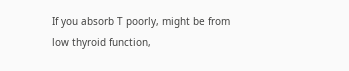If you absorb T poorly, might be from low thyroid function,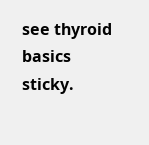see thyroid basics sticky.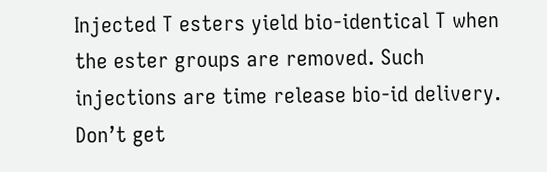Injected T esters yield bio-identical T when the ester groups are removed. Such injections are time release bio-id delivery. Don’t get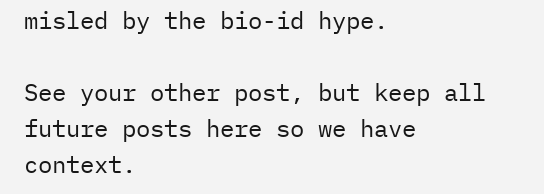misled by the bio-id hype.

See your other post, but keep all future posts here so we have context.